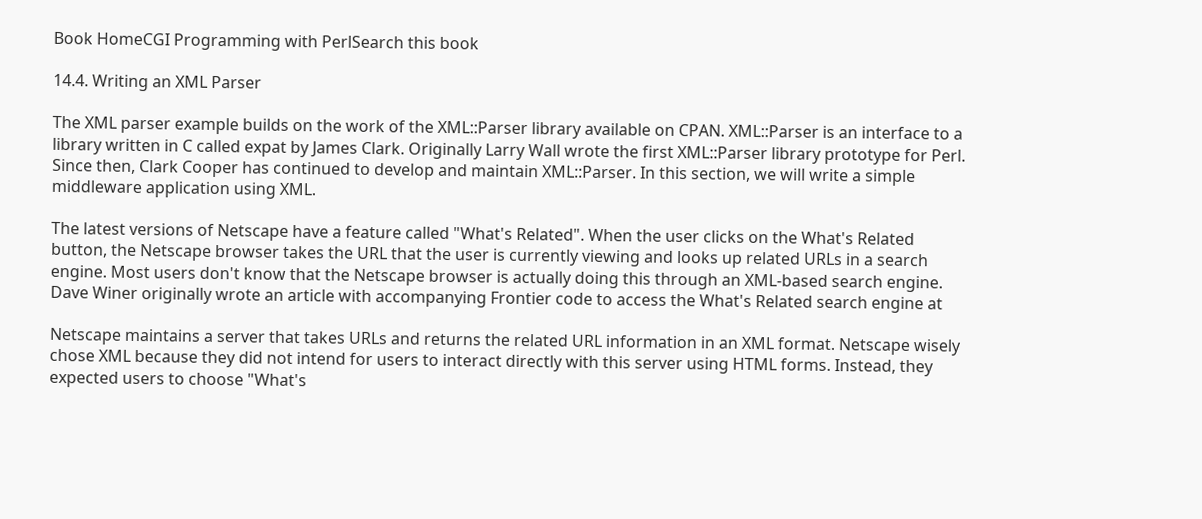Book HomeCGI Programming with PerlSearch this book

14.4. Writing an XML Parser

The XML parser example builds on the work of the XML::Parser library available on CPAN. XML::Parser is an interface to a library written in C called expat by James Clark. Originally Larry Wall wrote the first XML::Parser library prototype for Perl. Since then, Clark Cooper has continued to develop and maintain XML::Parser. In this section, we will write a simple middleware application using XML.

The latest versions of Netscape have a feature called "What's Related". When the user clicks on the What's Related button, the Netscape browser takes the URL that the user is currently viewing and looks up related URLs in a search engine. Most users don't know that the Netscape browser is actually doing this through an XML-based search engine. Dave Winer originally wrote an article with accompanying Frontier code to access the What's Related search engine at

Netscape maintains a server that takes URLs and returns the related URL information in an XML format. Netscape wisely chose XML because they did not intend for users to interact directly with this server using HTML forms. Instead, they expected users to choose "What's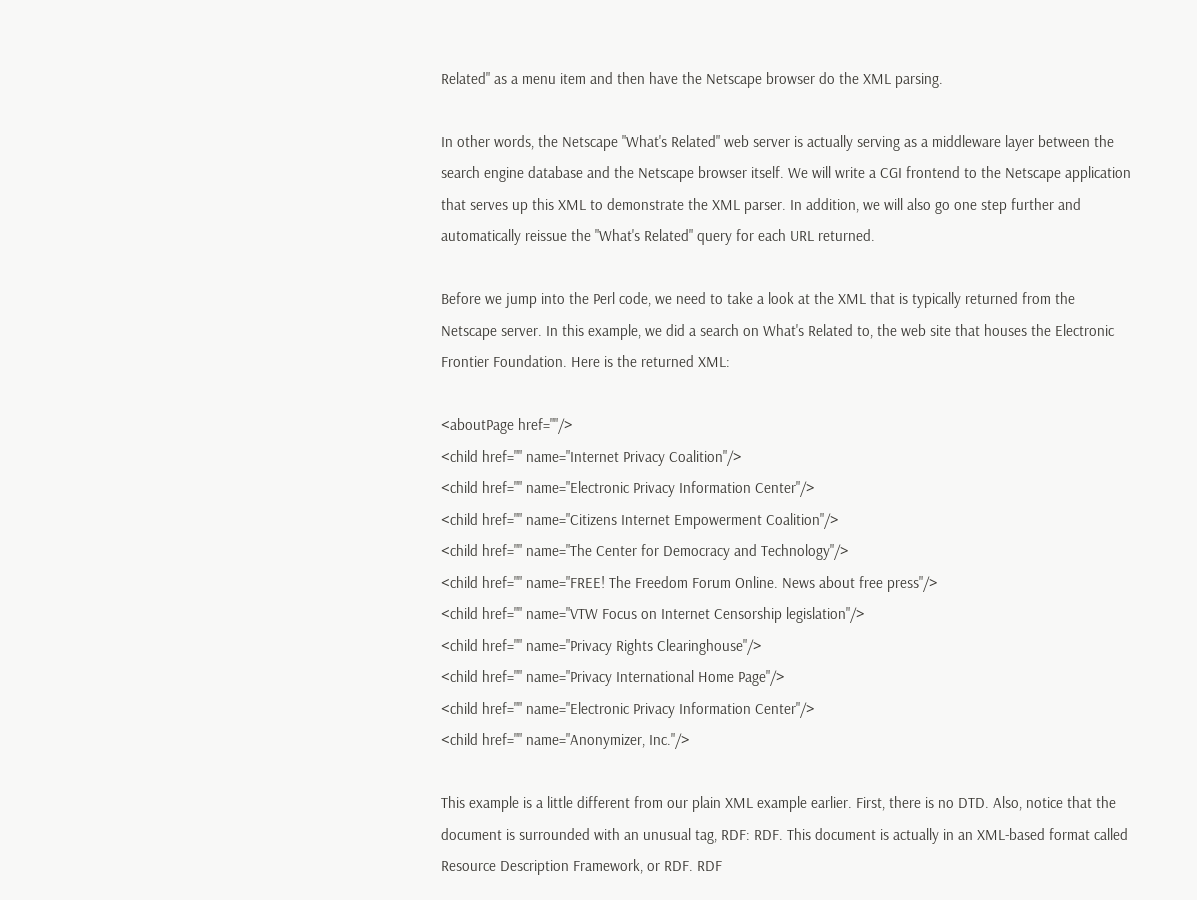Related" as a menu item and then have the Netscape browser do the XML parsing.

In other words, the Netscape "What's Related" web server is actually serving as a middleware layer between the search engine database and the Netscape browser itself. We will write a CGI frontend to the Netscape application that serves up this XML to demonstrate the XML parser. In addition, we will also go one step further and automatically reissue the "What's Related" query for each URL returned.

Before we jump into the Perl code, we need to take a look at the XML that is typically returned from the Netscape server. In this example, we did a search on What's Related to, the web site that houses the Electronic Frontier Foundation. Here is the returned XML:

<aboutPage href=""/>
<child href="" name="Internet Privacy Coalition"/>
<child href="" name="Electronic Privacy Information Center"/>
<child href="" name="Citizens Internet Empowerment Coalition"/>
<child href="" name="The Center for Democracy and Technology"/>
<child href="" name="FREE! The Freedom Forum Online. News about free press"/>
<child href="" name="VTW Focus on Internet Censorship legislation"/>
<child href="" name="Privacy Rights Clearinghouse"/>
<child href="" name="Privacy International Home Page"/>
<child href="" name="Electronic Privacy Information Center"/>
<child href="" name="Anonymizer, Inc."/>

This example is a little different from our plain XML example earlier. First, there is no DTD. Also, notice that the document is surrounded with an unusual tag, RDF: RDF. This document is actually in an XML-based format called Resource Description Framework, or RDF. RDF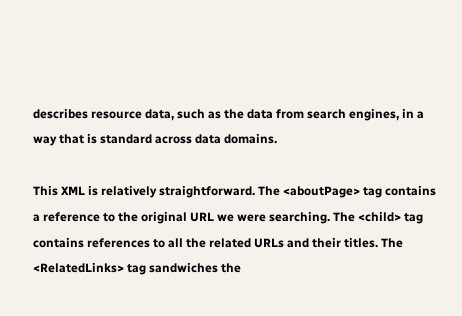describes resource data, such as the data from search engines, in a way that is standard across data domains.

This XML is relatively straightforward. The <aboutPage> tag contains a reference to the original URL we were searching. The <child> tag contains references to all the related URLs and their titles. The <RelatedLinks> tag sandwiches the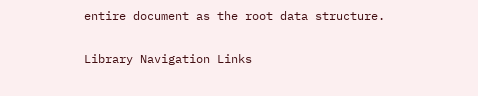entire document as the root data structure.

Library Navigation Links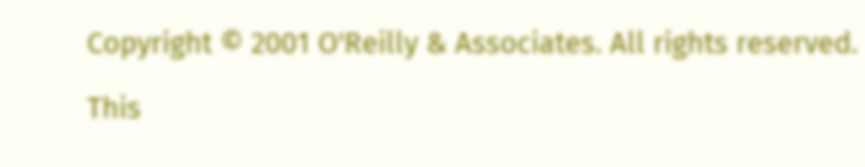Copyright © 2001 O'Reilly & Associates. All rights reserved.

This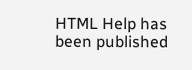HTML Help has been published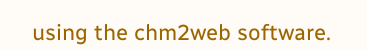using the chm2web software.